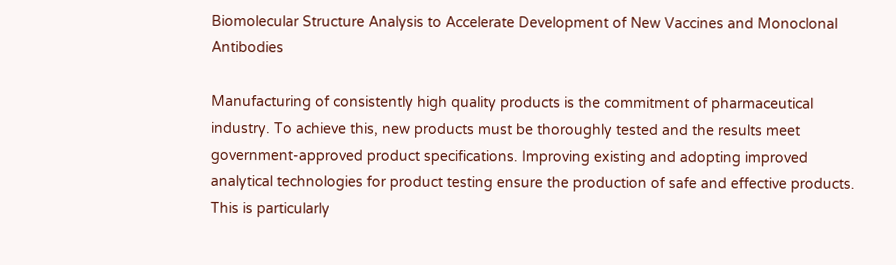Biomolecular Structure Analysis to Accelerate Development of New Vaccines and Monoclonal Antibodies

Manufacturing of consistently high quality products is the commitment of pharmaceutical industry. To achieve this, new products must be thoroughly tested and the results meet government-approved product specifications. Improving existing and adopting improved analytical technologies for product testing ensure the production of safe and effective products. This is particularly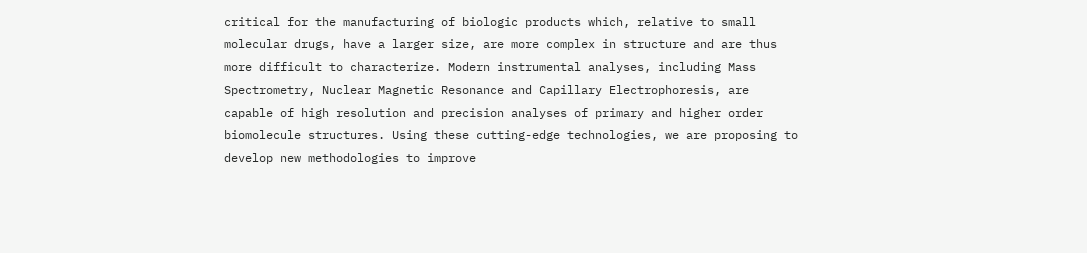critical for the manufacturing of biologic products which, relative to small molecular drugs, have a larger size, are more complex in structure and are thus more difficult to characterize. Modern instrumental analyses, including Mass Spectrometry, Nuclear Magnetic Resonance and Capillary Electrophoresis, are capable of high resolution and precision analyses of primary and higher order biomolecule structures. Using these cutting-edge technologies, we are proposing to develop new methodologies to improve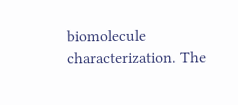biomolecule characterization. The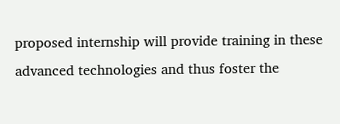proposed internship will provide training in these advanced technologies and thus foster the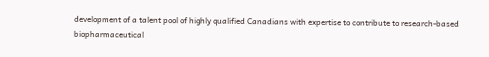development of a talent pool of highly qualified Canadians with expertise to contribute to research-based biopharmaceutical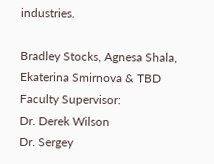industries.

Bradley Stocks, Agnesa Shala, Ekaterina Smirnova & TBD
Faculty Supervisor:
Dr. Derek Wilson
Dr. Sergey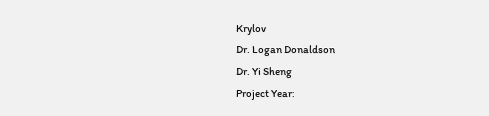Krylov
Dr. Logan Donaldson
Dr. Yi Sheng
Project Year: